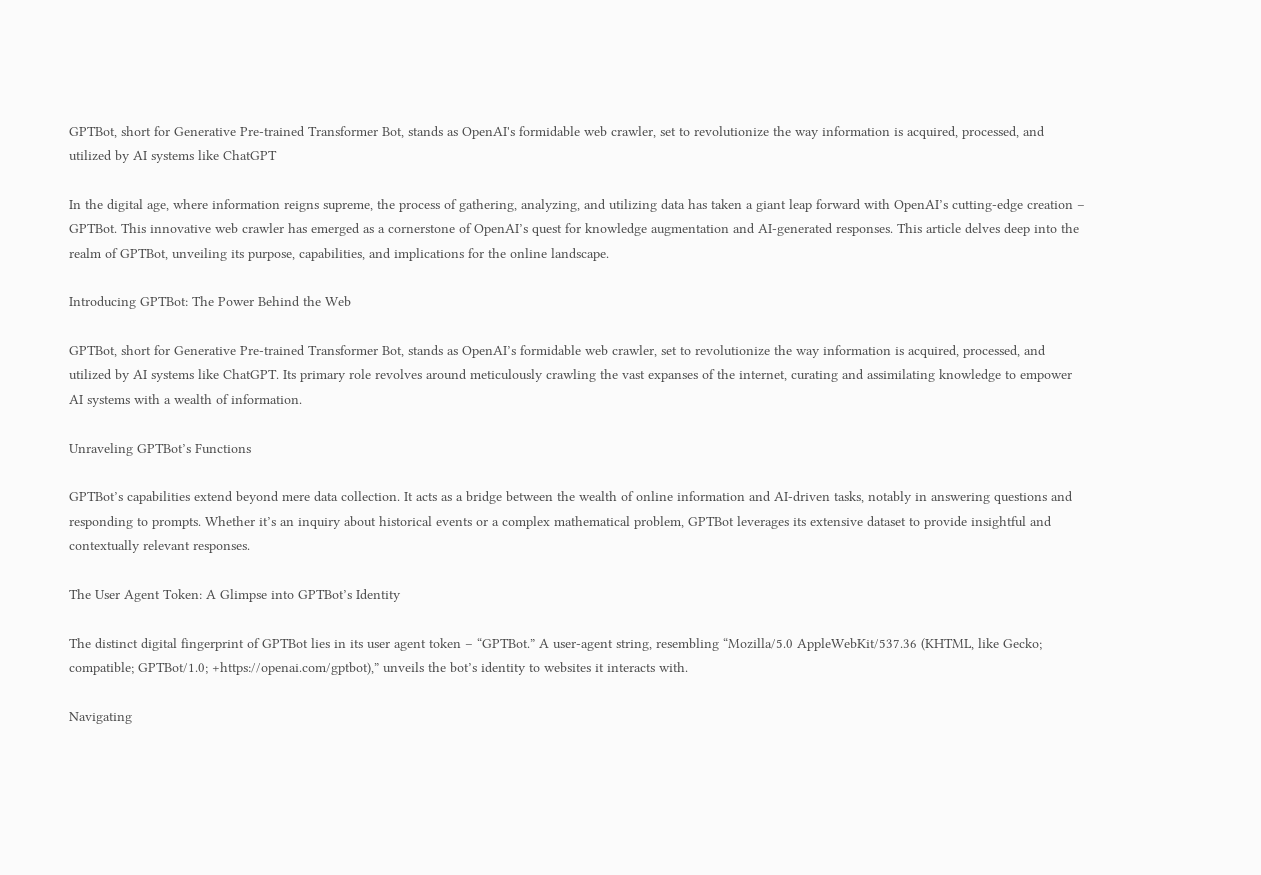GPTBot, short for Generative Pre-trained Transformer Bot, stands as OpenAI's formidable web crawler, set to revolutionize the way information is acquired, processed, and utilized by AI systems like ChatGPT

In the digital age, where information reigns supreme, the process of gathering, analyzing, and utilizing data has taken a giant leap forward with OpenAI’s cutting-edge creation – GPTBot. This innovative web crawler has emerged as a cornerstone of OpenAI’s quest for knowledge augmentation and AI-generated responses. This article delves deep into the realm of GPTBot, unveiling its purpose, capabilities, and implications for the online landscape.

Introducing GPTBot: The Power Behind the Web

GPTBot, short for Generative Pre-trained Transformer Bot, stands as OpenAI’s formidable web crawler, set to revolutionize the way information is acquired, processed, and utilized by AI systems like ChatGPT. Its primary role revolves around meticulously crawling the vast expanses of the internet, curating and assimilating knowledge to empower AI systems with a wealth of information.

Unraveling GPTBot’s Functions

GPTBot’s capabilities extend beyond mere data collection. It acts as a bridge between the wealth of online information and AI-driven tasks, notably in answering questions and responding to prompts. Whether it’s an inquiry about historical events or a complex mathematical problem, GPTBot leverages its extensive dataset to provide insightful and contextually relevant responses.

The User Agent Token: A Glimpse into GPTBot’s Identity

The distinct digital fingerprint of GPTBot lies in its user agent token – “GPTBot.” A user-agent string, resembling “Mozilla/5.0 AppleWebKit/537.36 (KHTML, like Gecko; compatible; GPTBot/1.0; +https://openai.com/gptbot),” unveils the bot’s identity to websites it interacts with.

Navigating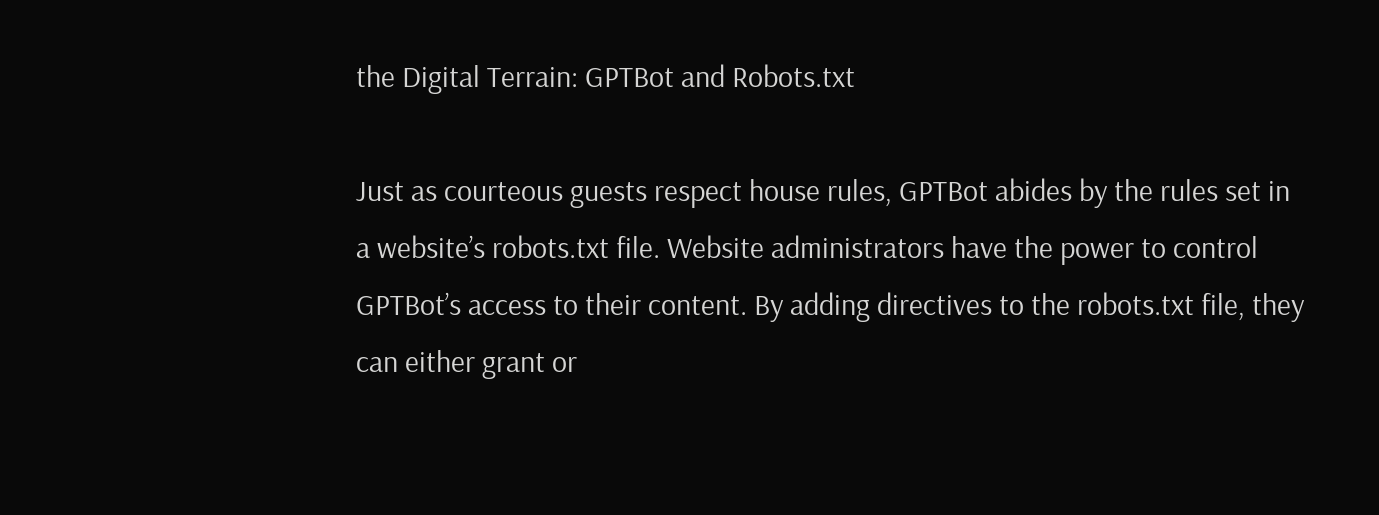the Digital Terrain: GPTBot and Robots.txt

Just as courteous guests respect house rules, GPTBot abides by the rules set in a website’s robots.txt file. Website administrators have the power to control GPTBot’s access to their content. By adding directives to the robots.txt file, they can either grant or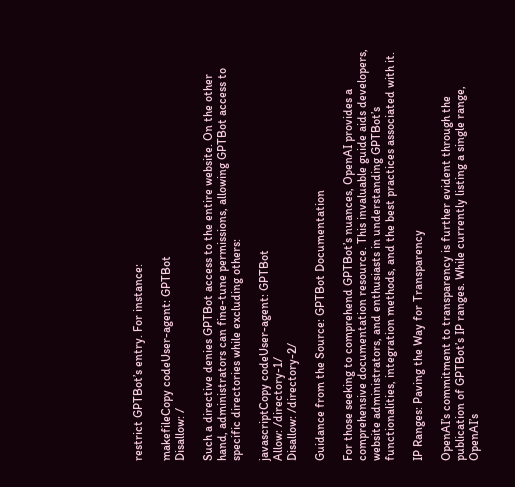restrict GPTBot’s entry. For instance:

makefileCopy codeUser-agent: GPTBot
Disallow: /

Such a directive denies GPTBot access to the entire website. On the other hand, administrators can fine-tune permissions, allowing GPTBot access to specific directories while excluding others:

javascriptCopy codeUser-agent: GPTBot
Allow: /directory-1/
Disallow: /directory-2/

Guidance from the Source: GPTBot Documentation

For those seeking to comprehend GPTBot’s nuances, OpenAI provides a comprehensive documentation resource. This invaluable guide aids developers, website administrators, and enthusiasts in understanding GPTBot’s functionalities, integration methods, and the best practices associated with it.

IP Ranges: Paving the Way for Transparency

OpenAI’s commitment to transparency is further evident through the publication of GPTBot’s IP ranges. While currently listing a single range, OpenAI’s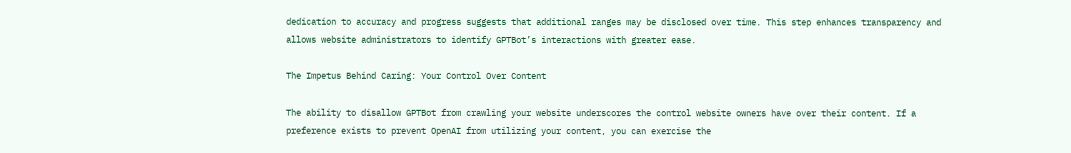dedication to accuracy and progress suggests that additional ranges may be disclosed over time. This step enhances transparency and allows website administrators to identify GPTBot’s interactions with greater ease.

The Impetus Behind Caring: Your Control Over Content

The ability to disallow GPTBot from crawling your website underscores the control website owners have over their content. If a preference exists to prevent OpenAI from utilizing your content, you can exercise the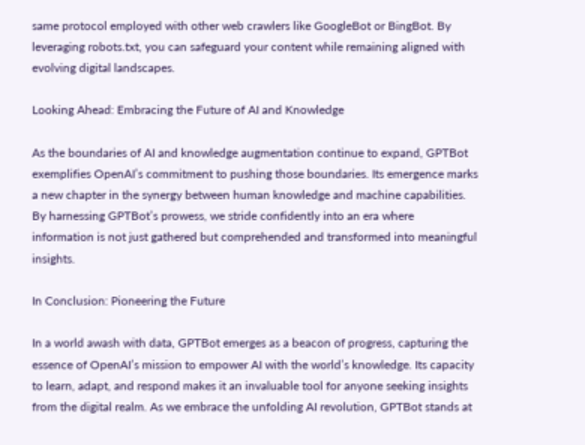same protocol employed with other web crawlers like GoogleBot or BingBot. By leveraging robots.txt, you can safeguard your content while remaining aligned with evolving digital landscapes.

Looking Ahead: Embracing the Future of AI and Knowledge

As the boundaries of AI and knowledge augmentation continue to expand, GPTBot exemplifies OpenAI’s commitment to pushing those boundaries. Its emergence marks a new chapter in the synergy between human knowledge and machine capabilities. By harnessing GPTBot’s prowess, we stride confidently into an era where information is not just gathered but comprehended and transformed into meaningful insights.

In Conclusion: Pioneering the Future

In a world awash with data, GPTBot emerges as a beacon of progress, capturing the essence of OpenAI’s mission to empower AI with the world’s knowledge. Its capacity to learn, adapt, and respond makes it an invaluable tool for anyone seeking insights from the digital realm. As we embrace the unfolding AI revolution, GPTBot stands at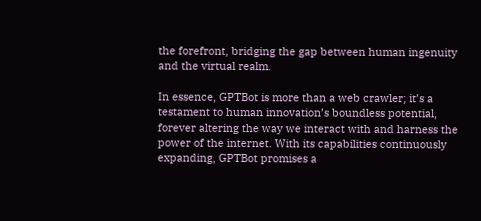the forefront, bridging the gap between human ingenuity and the virtual realm.

In essence, GPTBot is more than a web crawler; it’s a testament to human innovation’s boundless potential, forever altering the way we interact with and harness the power of the internet. With its capabilities continuously expanding, GPTBot promises a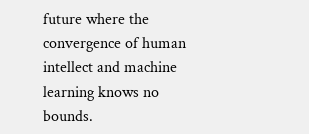future where the convergence of human intellect and machine learning knows no bounds.